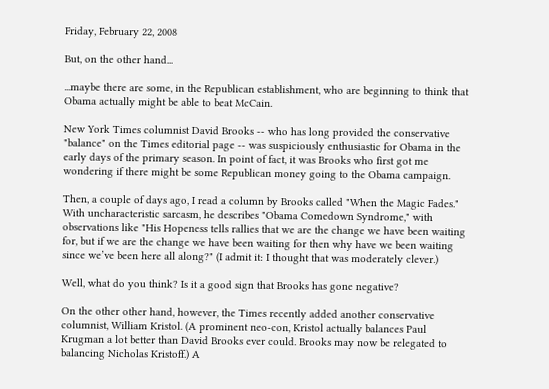Friday, February 22, 2008

But, on the other hand...

...maybe there are some, in the Republican establishment, who are beginning to think that Obama actually might be able to beat McCain.

New York Times columnist David Brooks -- who has long provided the conservative "balance" on the Times editorial page -- was suspiciously enthusiastic for Obama in the early days of the primary season. In point of fact, it was Brooks who first got me wondering if there might be some Republican money going to the Obama campaign.

Then, a couple of days ago, I read a column by Brooks called "When the Magic Fades." With uncharacteristic sarcasm, he describes "Obama Comedown Syndrome," with observations like "His Hopeness tells rallies that we are the change we have been waiting for, but if we are the change we have been waiting for then why have we been waiting since we’ve been here all along?" (I admit it: I thought that was moderately clever.)

Well, what do you think? Is it a good sign that Brooks has gone negative?

On the other other hand, however, the Times recently added another conservative columnist, William Kristol. (A prominent neo-con, Kristol actually balances Paul Krugman a lot better than David Brooks ever could. Brooks may now be relegated to balancing Nicholas Kristoff.) A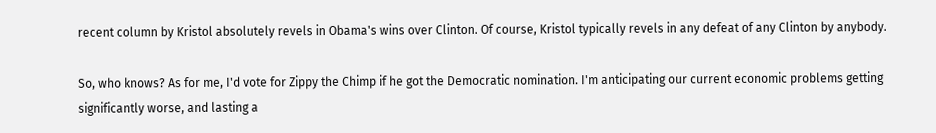recent column by Kristol absolutely revels in Obama's wins over Clinton. Of course, Kristol typically revels in any defeat of any Clinton by anybody.

So, who knows? As for me, I'd vote for Zippy the Chimp if he got the Democratic nomination. I'm anticipating our current economic problems getting significantly worse, and lasting a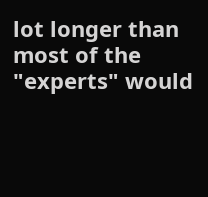lot longer than most of the "experts" would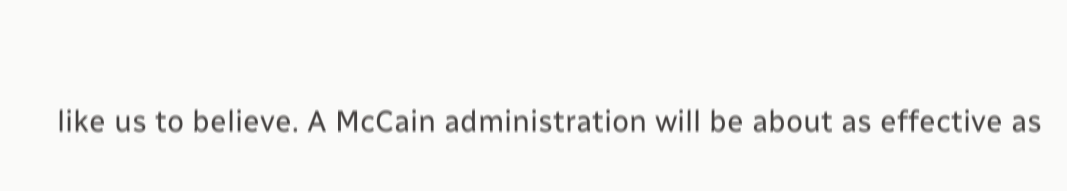like us to believe. A McCain administration will be about as effective as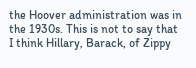the Hoover administration was in the 1930s. This is not to say that I think Hillary, Barack, of Zippy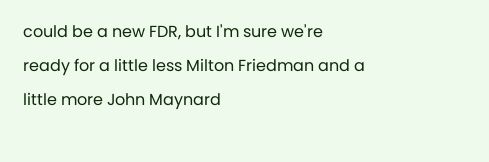could be a new FDR, but I'm sure we're ready for a little less Milton Friedman and a little more John Maynard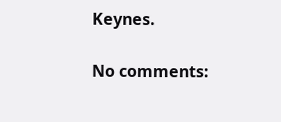Keynes.

No comments: